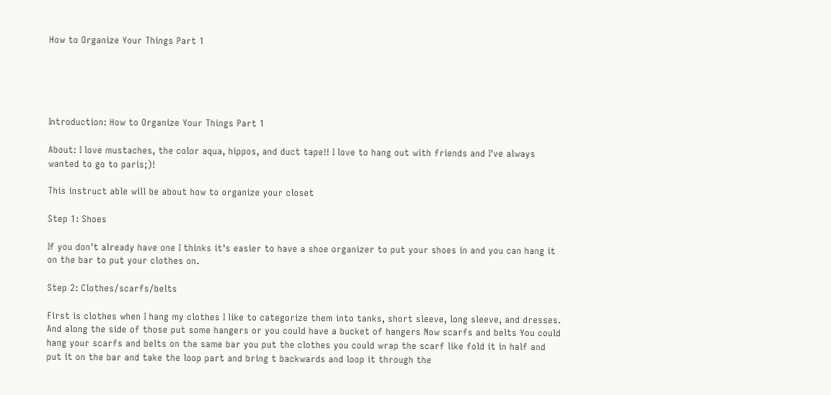How to Organize Your Things Part 1





Introduction: How to Organize Your Things Part 1

About: I love mustaches, the color aqua, hippos, and duct tape!! I love to hang out with friends and I've always wanted to go to paris;)!

This instruct able will be about how to organize your closet

Step 1: Shoes

If you don't already have one I thinks it's easier to have a shoe organizer to put your shoes in and you can hang it on the bar to put your clothes on.

Step 2: Clothes/scarfs/belts

First is clothes when I hang my clothes I like to categorize them into tanks, short sleeve, long sleeve, and dresses. And along the side of those put some hangers or you could have a bucket of hangers Now scarfs and belts You could hang your scarfs and belts on the same bar you put the clothes you could wrap the scarf like fold it in half and put it on the bar and take the loop part and bring t backwards and loop it through the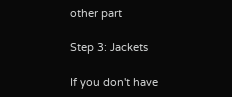other part

Step 3: Jackets

If you don't have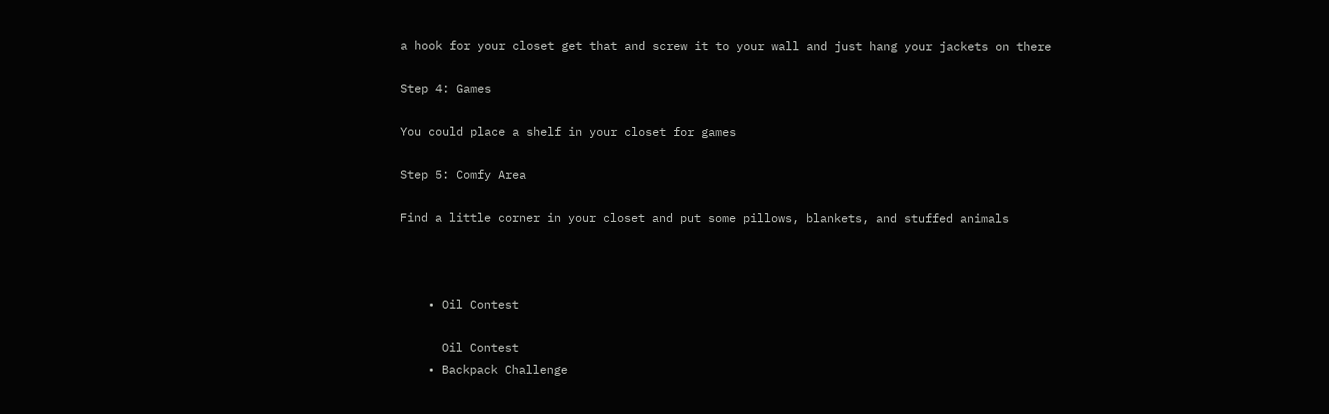a hook for your closet get that and screw it to your wall and just hang your jackets on there

Step 4: Games

You could place a shelf in your closet for games

Step 5: Comfy Area

Find a little corner in your closet and put some pillows, blankets, and stuffed animals



    • Oil Contest

      Oil Contest
    • Backpack Challenge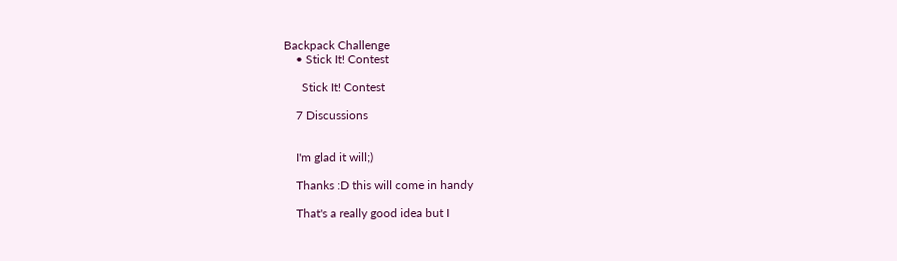Backpack Challenge
    • Stick It! Contest

      Stick It! Contest

    7 Discussions


    I'm glad it will;)

    Thanks :D this will come in handy

    That's a really good idea but I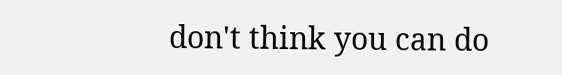don't think you can do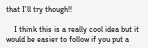that I'll try though!!

    I think this is a really cool idea but it would be easier to follow if you put a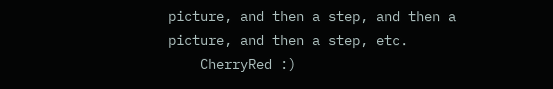picture, and then a step, and then a picture, and then a step, etc.
    CherryRed :)